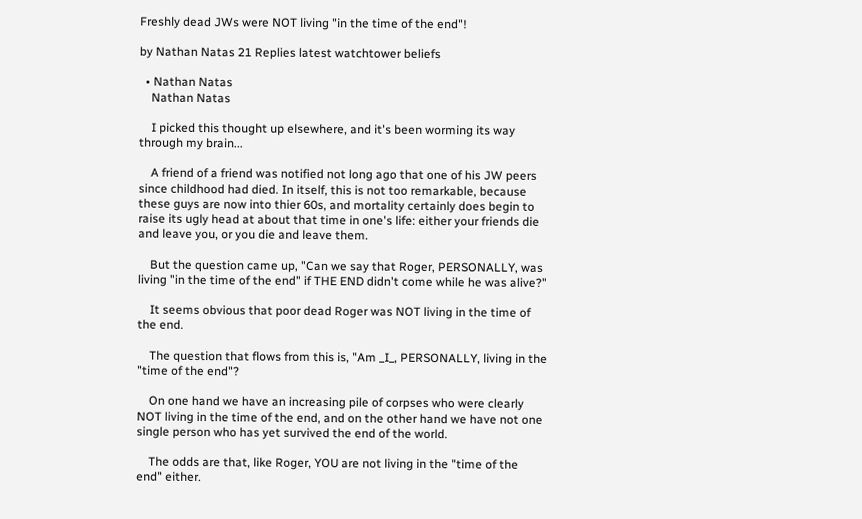Freshly dead JWs were NOT living "in the time of the end"!

by Nathan Natas 21 Replies latest watchtower beliefs

  • Nathan Natas
    Nathan Natas

    I picked this thought up elsewhere, and it's been worming its way through my brain...

    A friend of a friend was notified not long ago that one of his JW peers since childhood had died. In itself, this is not too remarkable, because these guys are now into thier 60s, and mortality certainly does begin to raise its ugly head at about that time in one's life: either your friends die and leave you, or you die and leave them.

    But the question came up, "Can we say that Roger, PERSONALLY, was living "in the time of the end" if THE END didn't come while he was alive?"

    It seems obvious that poor dead Roger was NOT living in the time of the end.

    The question that flows from this is, "Am _I_, PERSONALLY, living in the "time of the end"?

    On one hand we have an increasing pile of corpses who were clearly NOT living in the time of the end, and on the other hand we have not one single person who has yet survived the end of the world.

    The odds are that, like Roger, YOU are not living in the "time of the end" either.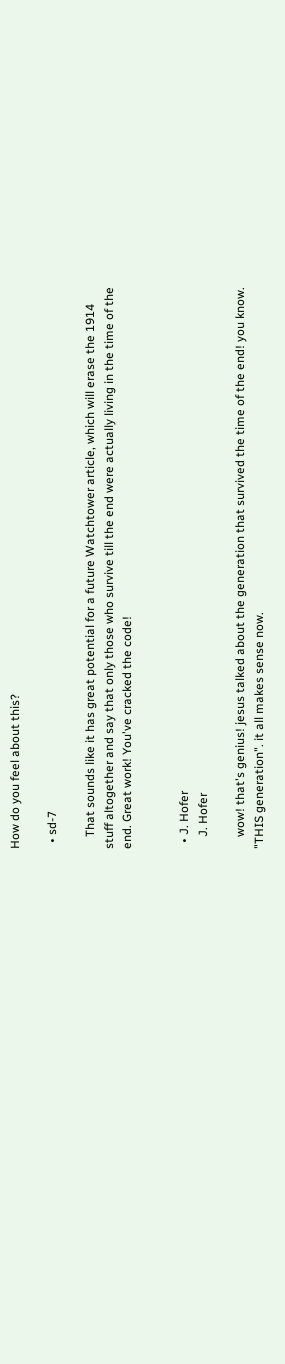How do you feel about this?

  • sd-7

    That sounds like it has great potential for a future Watchtower article, which will erase the 1914 stuff altogether and say that only those who survive till the end were actually living in the time of the end. Great work! You've cracked the code!


  • J. Hofer
    J. Hofer

    wow! that's genius! jesus talked about the generation that survived the time of the end! you know. "THIS generation". it all makes sense now.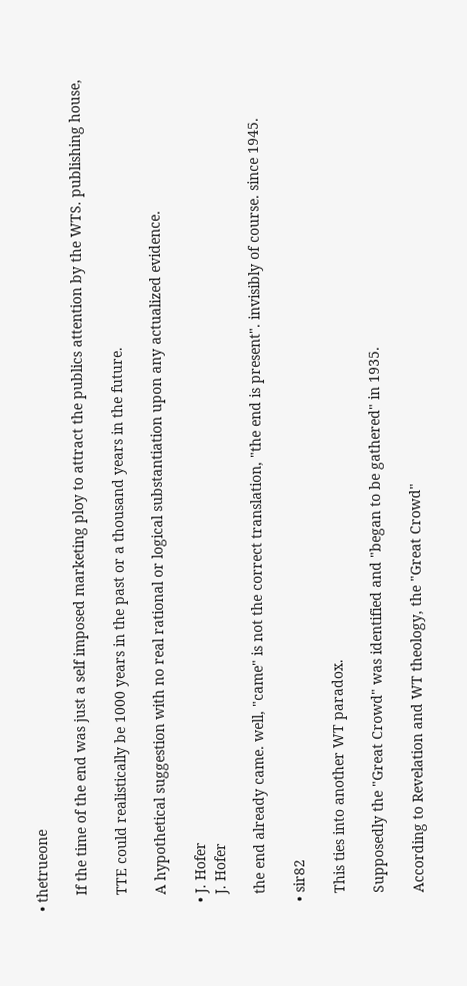• thetrueone

    If the time of the end was just a self imposed marketing ploy to attract the publics attention by the WTS. publishing house,

    TTE could realistically be 1000 years in the past or a thousand years in the future.

    A hypothetical suggestion with no real rational or logical substantiation upon any actualized evidence.

  • J. Hofer
    J. Hofer

    the end already came. well, "came" is not the correct translation, "the end is present". invisibly of course. since 1945.

  • sir82

    This ties into another WT paradox.

    Supposedly the "Great Crowd" was identified and "began to be gathered" in 1935.

    According to Revelation and WT theology, the "Great Crowd"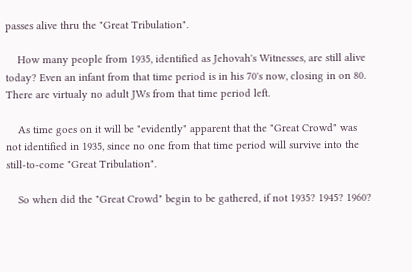passes alive thru the "Great Tribulation".

    How many people from 1935, identified as Jehovah's Witnesses, are still alive today? Even an infant from that time period is in his 70's now, closing in on 80. There are virtualy no adult JWs from that time period left.

    As time goes on it will be "evidently" apparent that the "Great Crowd" was not identified in 1935, since no one from that time period will survive into the still-to-come "Great Tribulation".

    So when did the "Great Crowd" begin to be gathered, if not 1935? 1945? 1960?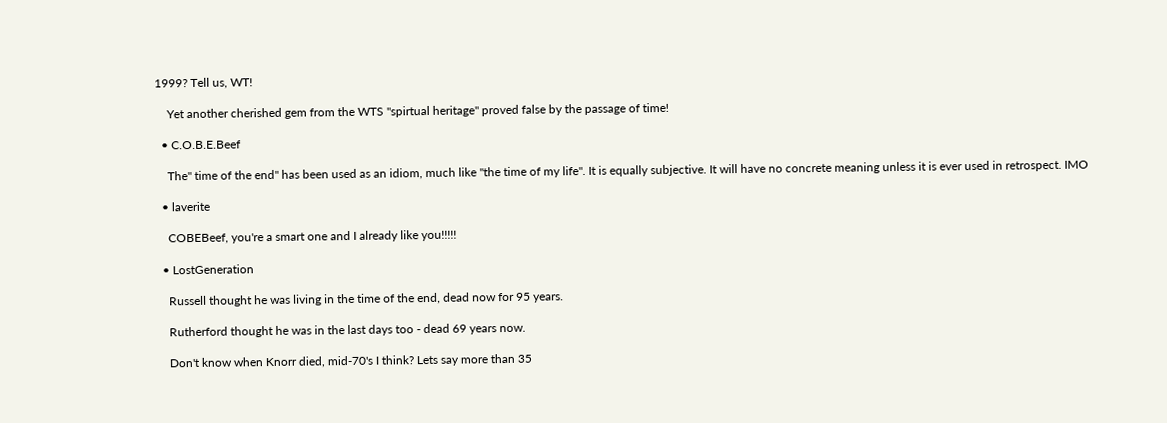1999? Tell us, WT!

    Yet another cherished gem from the WTS "spirtual heritage" proved false by the passage of time!

  • C.O.B.E.Beef

    The" time of the end" has been used as an idiom, much like "the time of my life". It is equally subjective. It will have no concrete meaning unless it is ever used in retrospect. IMO

  • laverite

    COBEBeef, you're a smart one and I already like you!!!!!

  • LostGeneration

    Russell thought he was living in the time of the end, dead now for 95 years.

    Rutherford thought he was in the last days too - dead 69 years now.

    Don't know when Knorr died, mid-70's I think? Lets say more than 35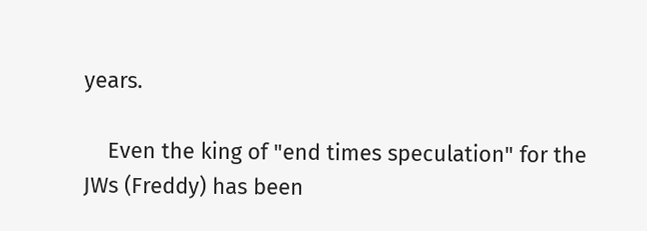years.

    Even the king of "end times speculation" for the JWs (Freddy) has been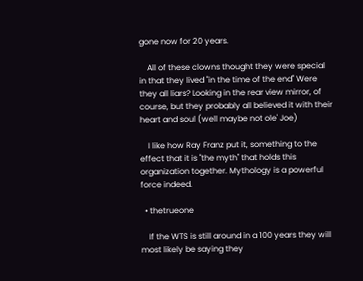gone now for 20 years.

    All of these clowns thought they were special in that they lived "in the time of the end" Were they all liars? Looking in the rear view mirror, of course, but they probably all believed it with their heart and soul (well maybe not ole' Joe)

    I like how Ray Franz put it, something to the effect that it is "the myth" that holds this organization together. Mythology is a powerful force indeed.

  • thetrueone

    If the WTS is still around in a 100 years they will most likely be saying they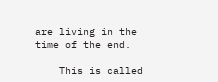are living in the time of the end.

    This is called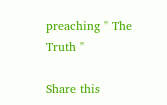preaching " The Truth "

Share this